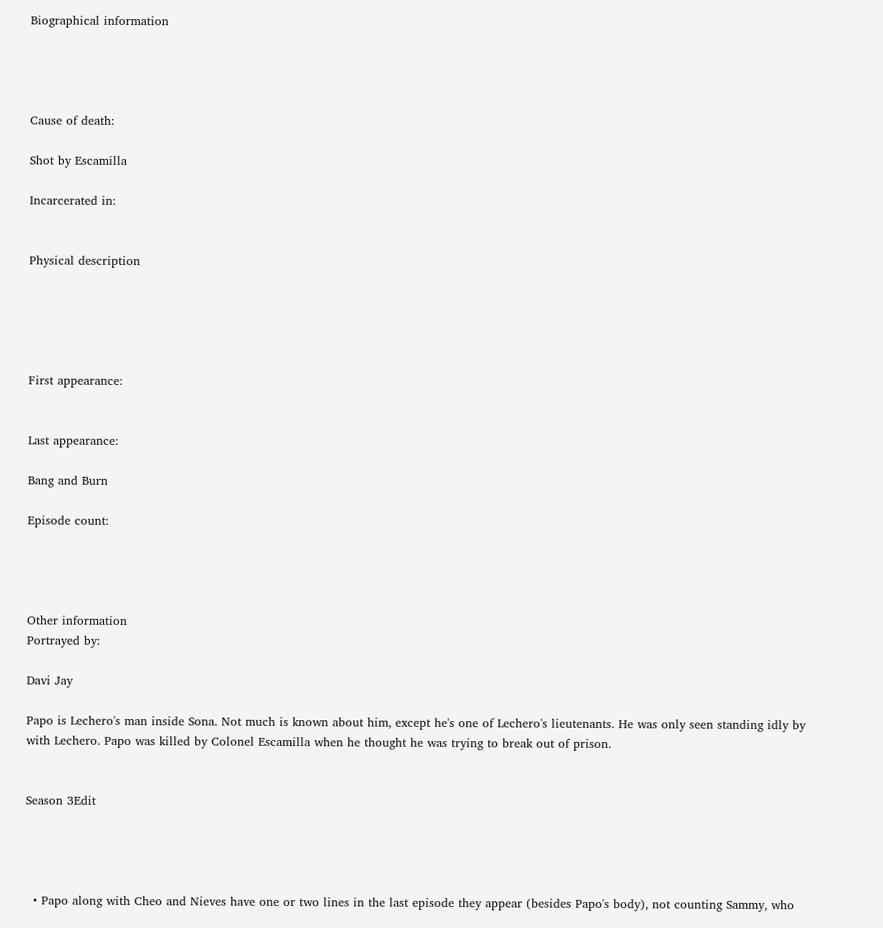Biographical information




Cause of death:

Shot by Escamilla

Incarcerated in:


Physical description





First appearance:


Last appearance:

Bang and Burn

Episode count:




Other information
Portrayed by:

Davi Jay

Papo is Lechero's man inside Sona. Not much is known about him, except he's one of Lechero's lieutenants. He was only seen standing idly by with Lechero. Papo was killed by Colonel Escamilla when he thought he was trying to break out of prison.


Season 3Edit




  • Papo along with Cheo and Nieves have one or two lines in the last episode they appear (besides Papo's body), not counting Sammy, who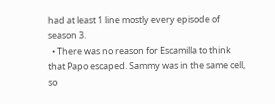had at least 1 line mostly every episode of season 3.
  • There was no reason for Escamilla to think that Papo escaped. Sammy was in the same cell, so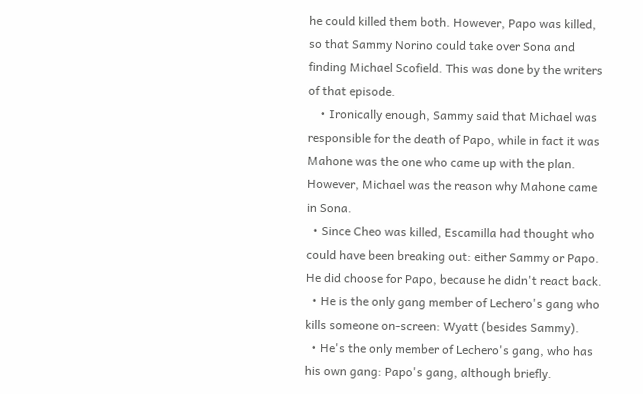he could killed them both. However, Papo was killed, so that Sammy Norino could take over Sona and finding Michael Scofield. This was done by the writers of that episode.
    • Ironically enough, Sammy said that Michael was responsible for the death of Papo, while in fact it was Mahone was the one who came up with the plan. However, Michael was the reason why Mahone came in Sona.
  • Since Cheo was killed, Escamilla had thought who could have been breaking out: either Sammy or Papo. He did choose for Papo, because he didn't react back.
  • He is the only gang member of Lechero's gang who kills someone on-screen: Wyatt (besides Sammy).
  • He's the only member of Lechero's gang, who has his own gang: Papo's gang, although briefly.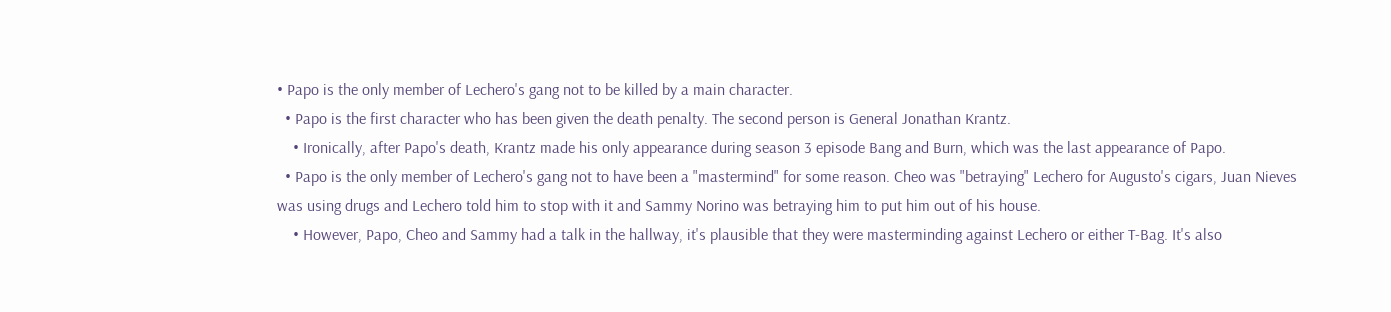• Papo is the only member of Lechero's gang not to be killed by a main character.
  • Papo is the first character who has been given the death penalty. The second person is General Jonathan Krantz.
    • Ironically, after Papo's death, Krantz made his only appearance during season 3 episode Bang and Burn, which was the last appearance of Papo.
  • Papo is the only member of Lechero's gang not to have been a "mastermind" for some reason. Cheo was "betraying" Lechero for Augusto's cigars, Juan Nieves was using drugs and Lechero told him to stop with it and Sammy Norino was betraying him to put him out of his house.
    • However, Papo, Cheo and Sammy had a talk in the hallway, it's plausible that they were masterminding against Lechero or either T-Bag. It's also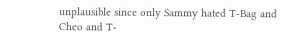unplausible since only Sammy hated T-Bag and Cheo and T-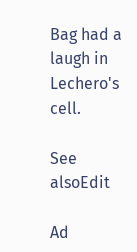Bag had a laugh in Lechero's cell.

See alsoEdit

Ad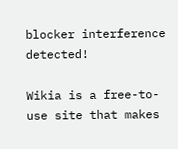blocker interference detected!

Wikia is a free-to-use site that makes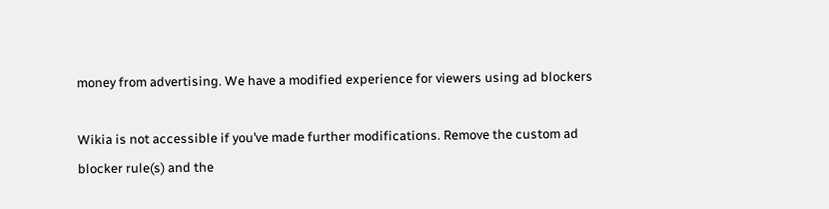money from advertising. We have a modified experience for viewers using ad blockers

Wikia is not accessible if you’ve made further modifications. Remove the custom ad blocker rule(s) and the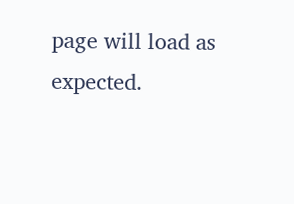page will load as expected.